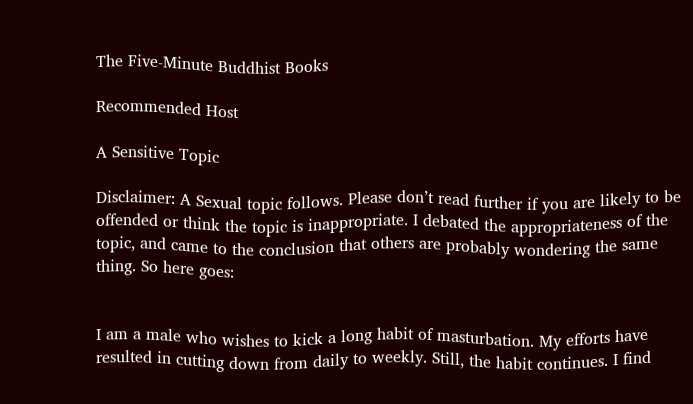The Five-Minute Buddhist Books

Recommended Host

A Sensitive Topic

Disclaimer: A Sexual topic follows. Please don’t read further if you are likely to be offended or think the topic is inappropriate. I debated the appropriateness of the topic, and came to the conclusion that others are probably wondering the same thing. So here goes:


I am a male who wishes to kick a long habit of masturbation. My efforts have resulted in cutting down from daily to weekly. Still, the habit continues. I find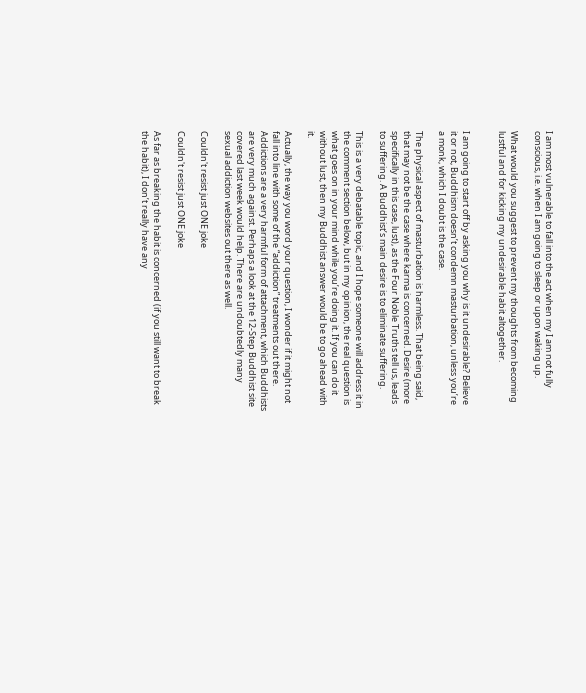I am most vulnerable to fall into the act when my I am not fully conscious, i.e. when I am going to sleep or upon waking up.

What would you suggest to prevent my thoughts from becoming lustful and for kicking my undesirable habit altogether.


I am going to start off by asking you why is it undesirable? Believe it or not, Buddhism doesn’t condemn masturbation, unless you’re a monk, which I doubt is the case.

The physical aspect of masturbation is harmless. That being said, that may not be the case where karma is concerned. Desire (more specifically in this case, lust), as the Four Noble Truths tell us, leads to suffering. A Buddhist’s main desire is to eliminate suffering.

This is a very debatable topic, and I hope someone will address it in the comment section below, but in my opinion, the real question is what goes on in your mind while you’re doing it. If you can do it without lust, then my Buddhist answer would be to go ahead with it.

Actually, the way you word your question, I wonder if it might not fall into line with some of the “addiction” treatments out there. Addictions are a very harmful form of attachment, which Buddhists are very much against. Perhaps a look at the 12-Step Buddhist site covered last week would help. There are undoubtedly many sexual addiction websites out there as well.

Couldn't resist just ONE joke

Couldn't resist just ONE joke

As far as breaking the habit is concerned (if you still want to break the habit), I don’t really have any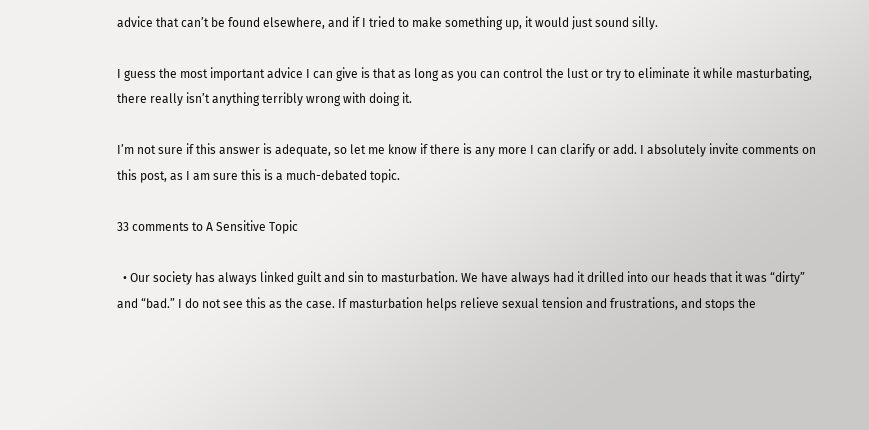advice that can’t be found elsewhere, and if I tried to make something up, it would just sound silly.

I guess the most important advice I can give is that as long as you can control the lust or try to eliminate it while masturbating, there really isn’t anything terribly wrong with doing it.

I’m not sure if this answer is adequate, so let me know if there is any more I can clarify or add. I absolutely invite comments on this post, as I am sure this is a much-debated topic.

33 comments to A Sensitive Topic

  • Our society has always linked guilt and sin to masturbation. We have always had it drilled into our heads that it was “dirty” and “bad.” I do not see this as the case. If masturbation helps relieve sexual tension and frustrations, and stops the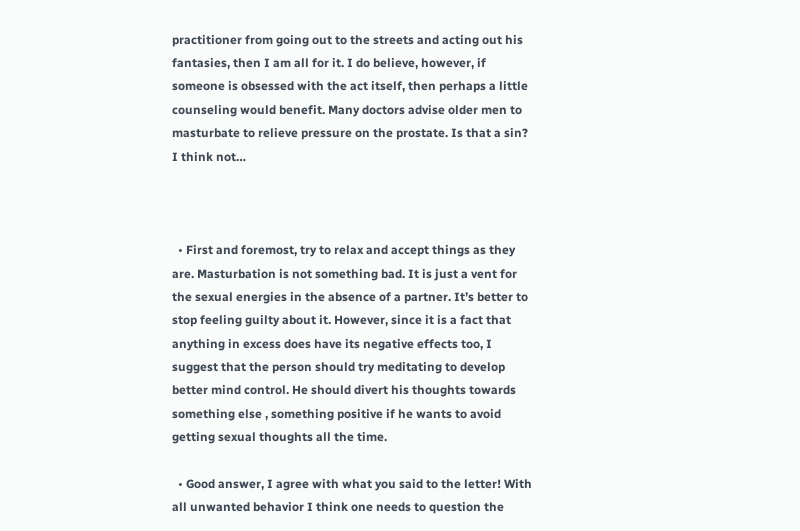practitioner from going out to the streets and acting out his fantasies, then I am all for it. I do believe, however, if someone is obsessed with the act itself, then perhaps a little counseling would benefit. Many doctors advise older men to masturbate to relieve pressure on the prostate. Is that a sin? I think not…



  • First and foremost, try to relax and accept things as they are. Masturbation is not something bad. It is just a vent for the sexual energies in the absence of a partner. It’s better to stop feeling guilty about it. However, since it is a fact that anything in excess does have its negative effects too, I suggest that the person should try meditating to develop better mind control. He should divert his thoughts towards something else , something positive if he wants to avoid getting sexual thoughts all the time.

  • Good answer, I agree with what you said to the letter! With all unwanted behavior I think one needs to question the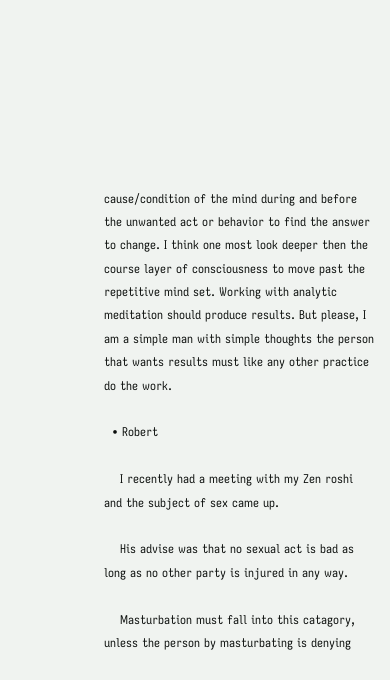cause/condition of the mind during and before the unwanted act or behavior to find the answer to change. I think one most look deeper then the course layer of consciousness to move past the repetitive mind set. Working with analytic meditation should produce results. But please, I am a simple man with simple thoughts the person that wants results must like any other practice do the work.

  • Robert

    I recently had a meeting with my Zen roshi and the subject of sex came up.

    His advise was that no sexual act is bad as long as no other party is injured in any way.

    Masturbation must fall into this catagory, unless the person by masturbating is denying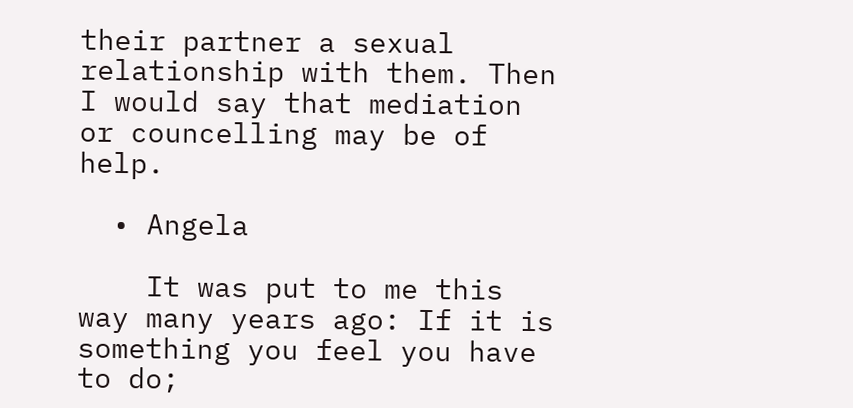their partner a sexual relationship with them. Then I would say that mediation or councelling may be of help.

  • Angela

    It was put to me this way many years ago: If it is something you feel you have to do;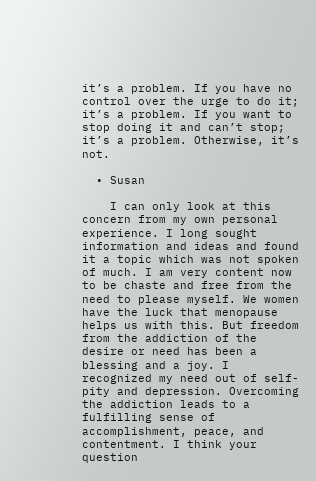it’s a problem. If you have no control over the urge to do it; it’s a problem. If you want to stop doing it and can’t stop; it’s a problem. Otherwise, it’s not.

  • Susan

    I can only look at this concern from my own personal experience. I long sought information and ideas and found it a topic which was not spoken of much. I am very content now to be chaste and free from the need to please myself. We women have the luck that menopause helps us with this. But freedom from the addiction of the desire or need has been a blessing and a joy. I recognized my need out of self-pity and depression. Overcoming the addiction leads to a fulfilling sense of accomplishment, peace, and contentment. I think your question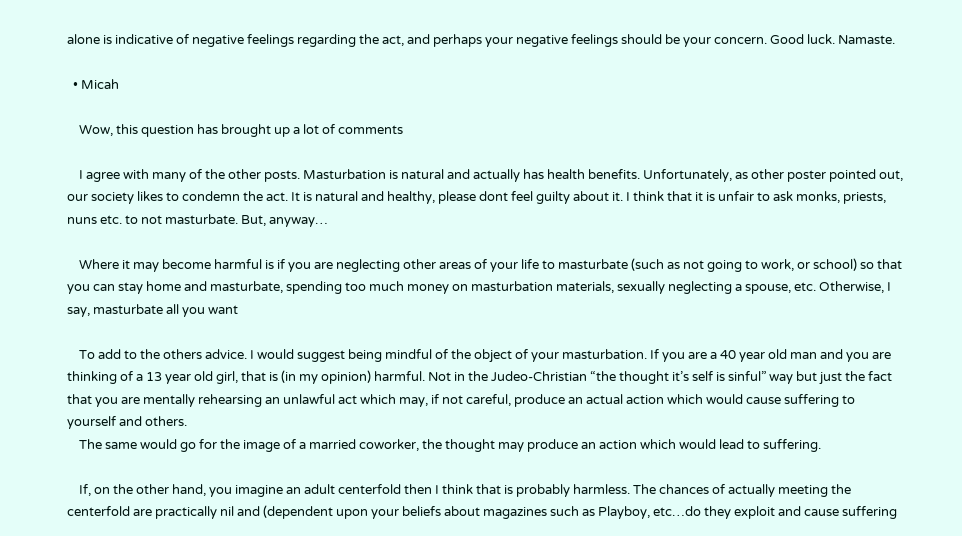alone is indicative of negative feelings regarding the act, and perhaps your negative feelings should be your concern. Good luck. Namaste.

  • Micah

    Wow, this question has brought up a lot of comments

    I agree with many of the other posts. Masturbation is natural and actually has health benefits. Unfortunately, as other poster pointed out, our society likes to condemn the act. It is natural and healthy, please dont feel guilty about it. I think that it is unfair to ask monks, priests, nuns etc. to not masturbate. But, anyway…

    Where it may become harmful is if you are neglecting other areas of your life to masturbate (such as not going to work, or school) so that you can stay home and masturbate, spending too much money on masturbation materials, sexually neglecting a spouse, etc. Otherwise, I say, masturbate all you want

    To add to the others advice. I would suggest being mindful of the object of your masturbation. If you are a 40 year old man and you are thinking of a 13 year old girl, that is (in my opinion) harmful. Not in the Judeo-Christian “the thought it’s self is sinful” way but just the fact that you are mentally rehearsing an unlawful act which may, if not careful, produce an actual action which would cause suffering to yourself and others.
    The same would go for the image of a married coworker, the thought may produce an action which would lead to suffering.

    If, on the other hand, you imagine an adult centerfold then I think that is probably harmless. The chances of actually meeting the centerfold are practically nil and (dependent upon your beliefs about magazines such as Playboy, etc…do they exploit and cause suffering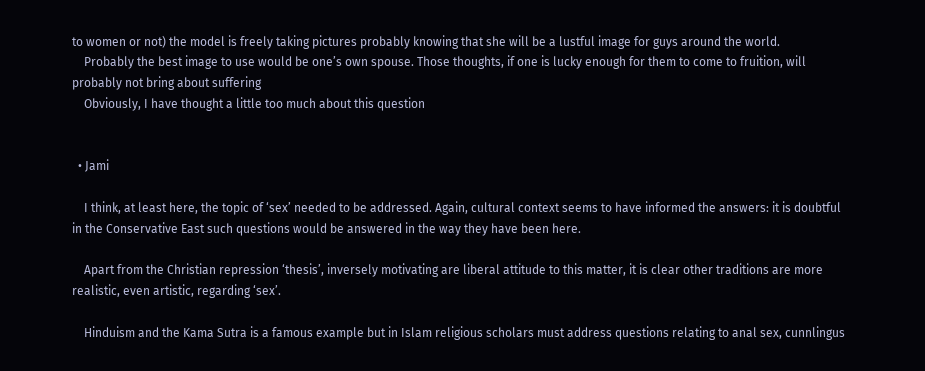to women or not) the model is freely taking pictures probably knowing that she will be a lustful image for guys around the world.
    Probably the best image to use would be one’s own spouse. Those thoughts, if one is lucky enough for them to come to fruition, will probably not bring about suffering
    Obviously, I have thought a little too much about this question


  • Jami

    I think, at least here, the topic of ‘sex’ needed to be addressed. Again, cultural context seems to have informed the answers: it is doubtful in the Conservative East such questions would be answered in the way they have been here.

    Apart from the Christian repression ‘thesis’, inversely motivating are liberal attitude to this matter, it is clear other traditions are more realistic, even artistic, regarding ‘sex’.

    Hinduism and the Kama Sutra is a famous example but in Islam religious scholars must address questions relating to anal sex, cunnlingus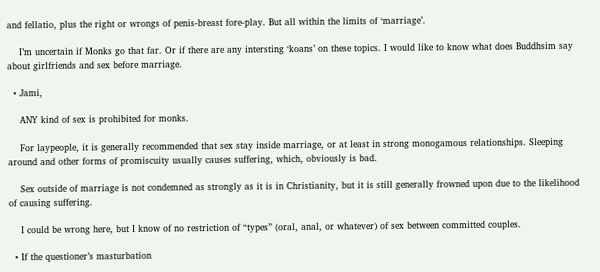and fellatio, plus the right or wrongs of penis-breast fore-play. But all within the limits of ‘marriage’.

    I’m uncertain if Monks go that far. Or if there are any intersting ‘koans’ on these topics. I would like to know what does Buddhsim say about girlfriends and sex before marriage.

  • Jami,

    ANY kind of sex is prohibited for monks.

    For laypeople, it is generally recommended that sex stay inside marriage, or at least in strong monogamous relationships. Sleeping around and other forms of promiscuity usually causes suffering, which, obviously is bad.

    Sex outside of marriage is not condemned as strongly as it is in Christianity, but it is still generally frowned upon due to the likelihood of causing suffering.

    I could be wrong here, but I know of no restriction of “types” (oral, anal, or whatever) of sex between committed couples.

  • If the questioner’s masturbation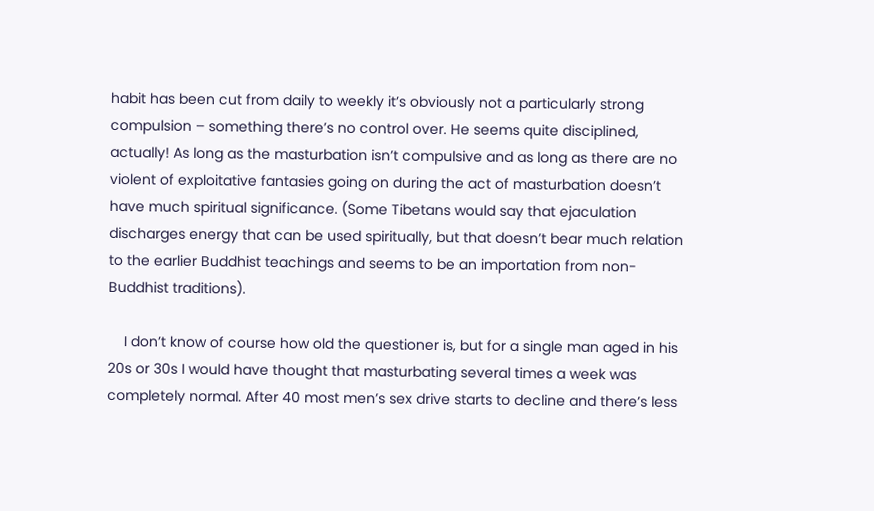habit has been cut from daily to weekly it’s obviously not a particularly strong compulsion – something there’s no control over. He seems quite disciplined, actually! As long as the masturbation isn’t compulsive and as long as there are no violent of exploitative fantasies going on during the act of masturbation doesn’t have much spiritual significance. (Some Tibetans would say that ejaculation discharges energy that can be used spiritually, but that doesn’t bear much relation to the earlier Buddhist teachings and seems to be an importation from non-Buddhist traditions).

    I don’t know of course how old the questioner is, but for a single man aged in his 20s or 30s I would have thought that masturbating several times a week was completely normal. After 40 most men’s sex drive starts to decline and there’s less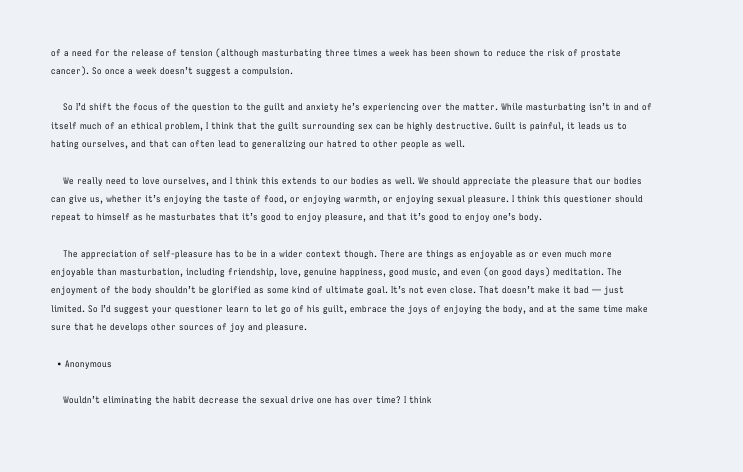of a need for the release of tension (although masturbating three times a week has been shown to reduce the risk of prostate cancer). So once a week doesn’t suggest a compulsion.

    So I’d shift the focus of the question to the guilt and anxiety he’s experiencing over the matter. While masturbating isn’t in and of itself much of an ethical problem, I think that the guilt surrounding sex can be highly destructive. Guilt is painful, it leads us to hating ourselves, and that can often lead to generalizing our hatred to other people as well.

    We really need to love ourselves, and I think this extends to our bodies as well. We should appreciate the pleasure that our bodies can give us, whether it’s enjoying the taste of food, or enjoying warmth, or enjoying sexual pleasure. I think this questioner should repeat to himself as he masturbates that it’s good to enjoy pleasure, and that it’s good to enjoy one’s body.

    The appreciation of self-pleasure has to be in a wider context though. There are things as enjoyable as or even much more enjoyable than masturbation, including friendship, love, genuine happiness, good music, and even (on good days) meditation. The enjoyment of the body shouldn’t be glorified as some kind of ultimate goal. It’s not even close. That doesn’t make it bad — just limited. So I’d suggest your questioner learn to let go of his guilt, embrace the joys of enjoying the body, and at the same time make sure that he develops other sources of joy and pleasure.

  • Anonymous

    Wouldn’t eliminating the habit decrease the sexual drive one has over time? I think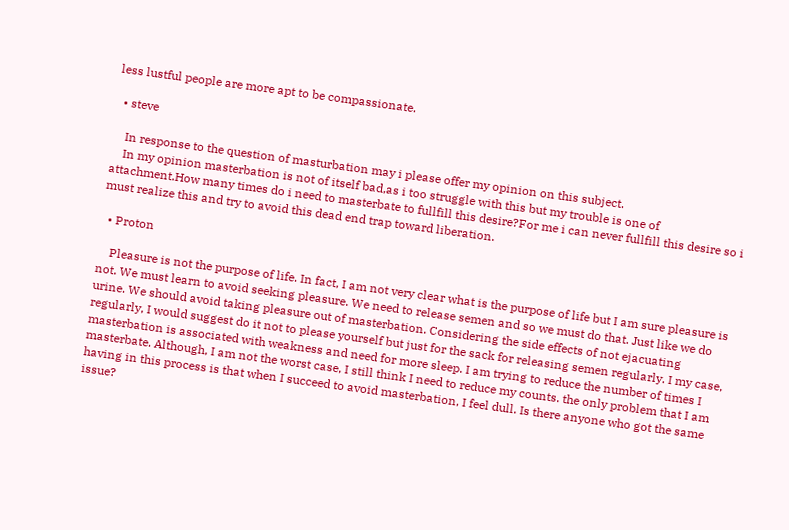less lustful people are more apt to be compassionate.

  • steve

    In response to the question of masturbation may i please offer my opinion on this subject.
    In my opinion masterbation is not of itself bad,as i too struggle with this but my trouble is one of attachment.How many times do i need to masterbate to fullfill this desire?For me i can never fullfill this desire so i must realize this and try to avoid this dead end trap toward liberation.

  • Proton

    Pleasure is not the purpose of life. In fact, I am not very clear what is the purpose of life but I am sure pleasure is not. We must learn to avoid seeking pleasure. We need to release semen and so we must do that. Just like we do urine. We should avoid taking pleasure out of masterbation. Considering the side effects of not ejacuating regularly, I would suggest do it not to please yourself but just for the sack for releasing semen regularly. I my case, masterbation is associated with weakness and need for more sleep. I am trying to reduce the number of times I masterbate. Although, I am not the worst case, I still think I need to reduce my counts. the only problem that I am having in this process is that when I succeed to avoid masterbation, I feel dull. Is there anyone who got the same issue?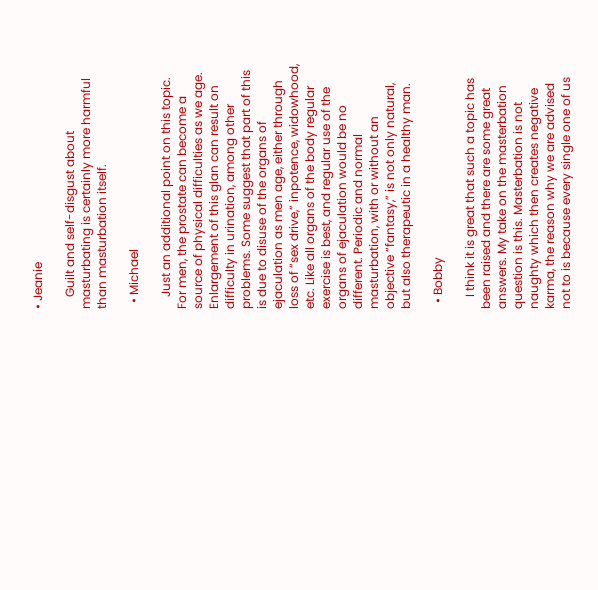• Jeanie

    Guilt and self-disgust about masturbating is certainly more harmful than masturbation itself.

  • Michael

    Just an additional point on this topic. For men, the prostate can become a source of physical difficulties as we age. Enlargement of this glan can result on difficulty in urination, among other problems. Some suggest that part of this is due to disuse of the organs of ejaculation as men age, either through loss of “sex drive,” inpotence, widowhood, etc. Like all organs of the body regular exercise is best, and regular use of the organs of ejaculation would be no different. Periodic and normal masturbation, with or without an objective “fantasy,” is not only natural, but also therapeutic in a healthy man.

  • Bobby

    I think it is great that such a topic has been raised and there are some great answers. My take on the masterbation question is this. Masterbation is not naughty which then creates negative karma, the reason why we are advised not to is because every single one of us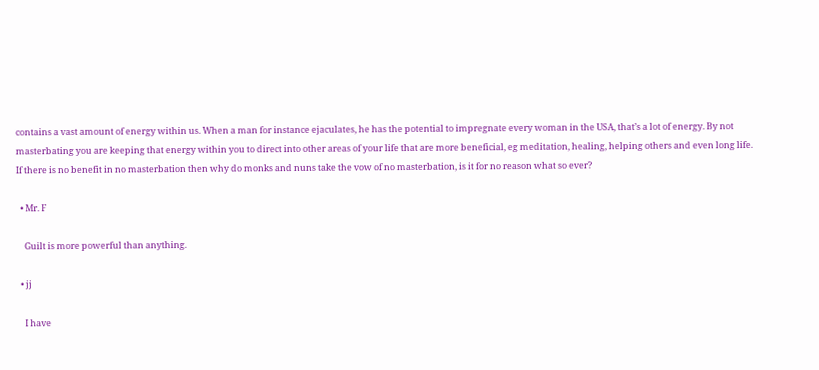contains a vast amount of energy within us. When a man for instance ejaculates, he has the potential to impregnate every woman in the USA, that’s a lot of energy. By not masterbating you are keeping that energy within you to direct into other areas of your life that are more beneficial, eg meditation, healing, helping others and even long life. If there is no benefit in no masterbation then why do monks and nuns take the vow of no masterbation, is it for no reason what so ever?

  • Mr. F

    Guilt is more powerful than anything.

  • jj

    I have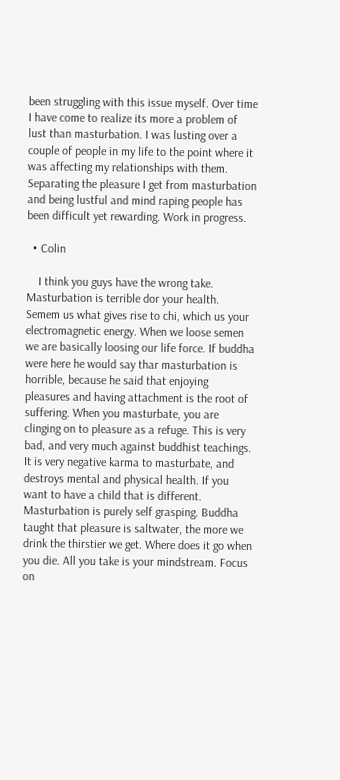been struggling with this issue myself. Over time I have come to realize its more a problem of lust than masturbation. I was lusting over a couple of people in my life to the point where it was affecting my relationships with them. Separating the pleasure I get from masturbation and being lustful and mind raping people has been difficult yet rewarding. Work in progress.

  • Colin

    I think you guys have the wrong take. Masturbation is terrible dor your health. Semem us what gives rise to chi, which us your electromagnetic energy. When we loose semen we are basically loosing our life force. If buddha were here he would say thar masturbation is horrible, because he said that enjoying pleasures and having attachment is the root of suffering. When you masturbate, you are clinging on to pleasure as a refuge. This is very bad, and very much against buddhist teachings. It is very negative karma to masturbate, and destroys mental and physical health. If you want to have a child that is different. Masturbation is purely self grasping. Buddha taught that pleasure is saltwater, the more we drink the thirstier we get. Where does it go when you die. All you take is your mindstream. Focus on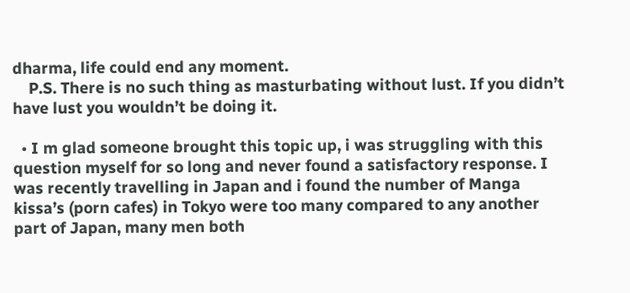dharma, life could end any moment.
    P.S. There is no such thing as masturbating without lust. If you didn’t have lust you wouldn’t be doing it.

  • I m glad someone brought this topic up, i was struggling with this question myself for so long and never found a satisfactory response. I was recently travelling in Japan and i found the number of Manga kissa’s (porn cafes) in Tokyo were too many compared to any another part of Japan, many men both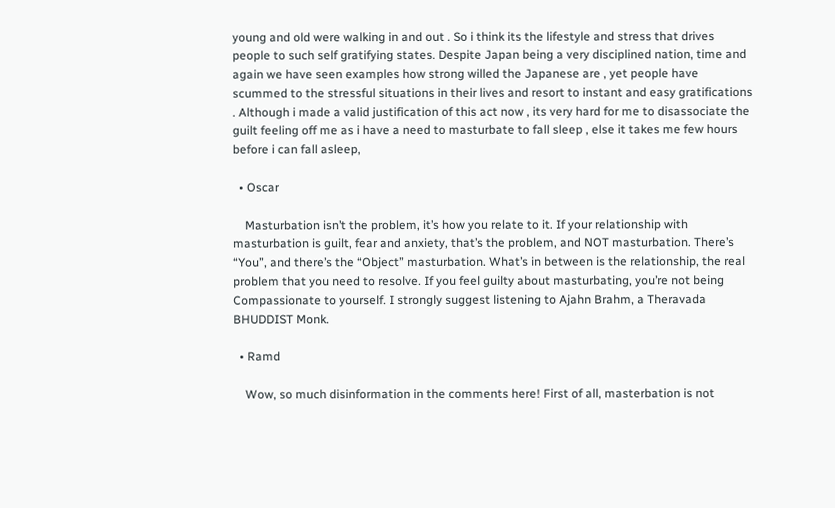young and old were walking in and out . So i think its the lifestyle and stress that drives people to such self gratifying states. Despite Japan being a very disciplined nation, time and again we have seen examples how strong willed the Japanese are , yet people have scummed to the stressful situations in their lives and resort to instant and easy gratifications . Although i made a valid justification of this act now , its very hard for me to disassociate the guilt feeling off me as i have a need to masturbate to fall sleep , else it takes me few hours before i can fall asleep,

  • Oscar

    Masturbation isn’t the problem, it’s how you relate to it. If your relationship with masturbation is guilt, fear and anxiety, that’s the problem, and NOT masturbation. There’s “You”, and there’s the “Object” masturbation. What’s in between is the relationship, the real problem that you need to resolve. If you feel guilty about masturbating, you’re not being Compassionate to yourself. I strongly suggest listening to Ajahn Brahm, a Theravada BHUDDIST Monk.

  • Ramd

    Wow, so much disinformation in the comments here! First of all, masterbation is not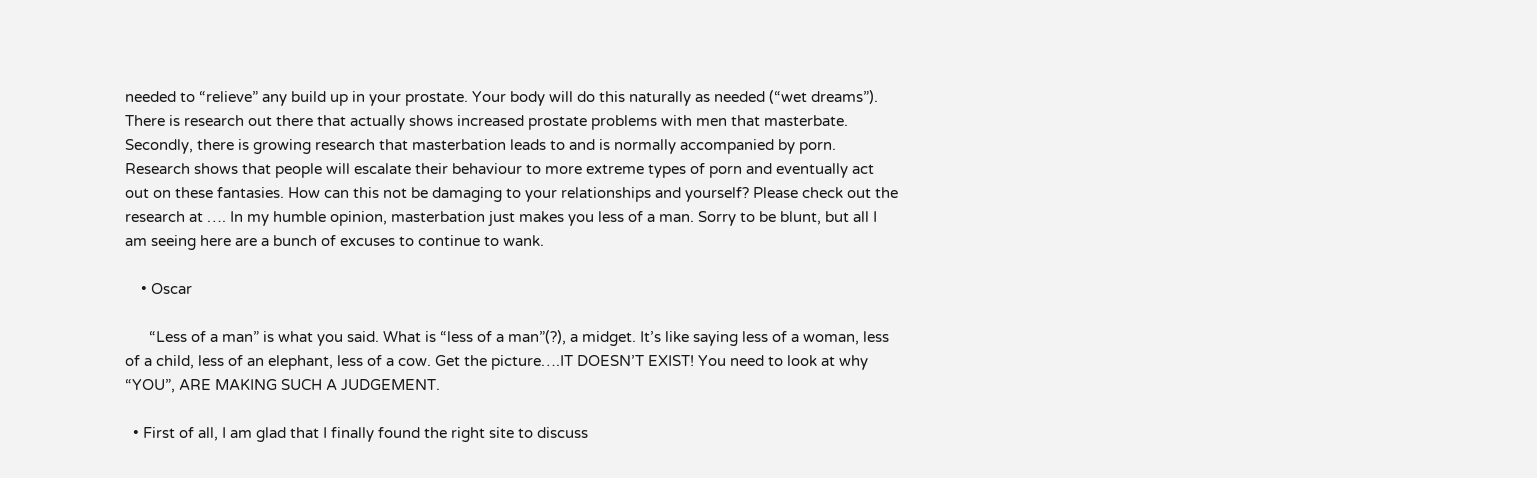needed to “relieve” any build up in your prostate. Your body will do this naturally as needed (“wet dreams”). There is research out there that actually shows increased prostate problems with men that masterbate. Secondly, there is growing research that masterbation leads to and is normally accompanied by porn. Research shows that people will escalate their behaviour to more extreme types of porn and eventually act out on these fantasies. How can this not be damaging to your relationships and yourself? Please check out the research at …. In my humble opinion, masterbation just makes you less of a man. Sorry to be blunt, but all I am seeing here are a bunch of excuses to continue to wank.

    • Oscar

      “Less of a man” is what you said. What is “less of a man”(?), a midget. It’s like saying less of a woman, less of a child, less of an elephant, less of a cow. Get the picture….IT DOESN’T EXIST! You need to look at why “YOU”, ARE MAKING SUCH A JUDGEMENT.

  • First of all, I am glad that I finally found the right site to discuss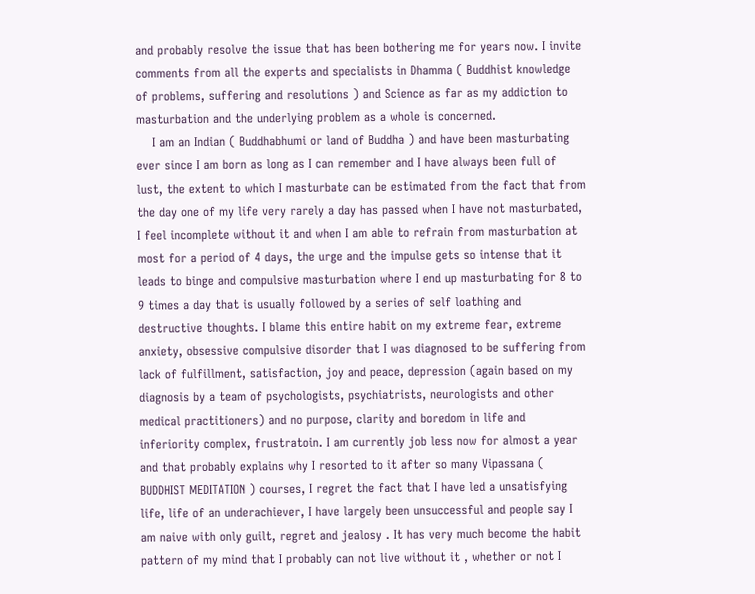and probably resolve the issue that has been bothering me for years now. I invite comments from all the experts and specialists in Dhamma ( Buddhist knowledge of problems, suffering and resolutions ) and Science as far as my addiction to masturbation and the underlying problem as a whole is concerned.
    I am an Indian ( Buddhabhumi or land of Buddha ) and have been masturbating ever since I am born as long as I can remember and I have always been full of lust, the extent to which I masturbate can be estimated from the fact that from the day one of my life very rarely a day has passed when I have not masturbated, I feel incomplete without it and when I am able to refrain from masturbation at most for a period of 4 days, the urge and the impulse gets so intense that it leads to binge and compulsive masturbation where I end up masturbating for 8 to 9 times a day that is usually followed by a series of self loathing and destructive thoughts. I blame this entire habit on my extreme fear, extreme anxiety, obsessive compulsive disorder that I was diagnosed to be suffering from lack of fulfillment, satisfaction, joy and peace, depression (again based on my diagnosis by a team of psychologists, psychiatrists, neurologists and other medical practitioners) and no purpose, clarity and boredom in life and inferiority complex, frustratoin. I am currently job less now for almost a year and that probably explains why I resorted to it after so many Vipassana ( BUDDHIST MEDITATION ) courses, I regret the fact that I have led a unsatisfying life, life of an underachiever, I have largely been unsuccessful and people say I am naive with only guilt, regret and jealosy . It has very much become the habit pattern of my mind that I probably can not live without it , whether or not I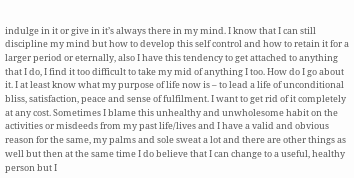indulge in it or give in it’s always there in my mind. I know that I can still discipline my mind but how to develop this self control and how to retain it for a larger period or eternally, also I have this tendency to get attached to anything that I do, I find it too difficult to take my mid of anything I too. How do I go about it. I at least know what my purpose of life now is – to lead a life of unconditional bliss, satisfaction, peace and sense of fulfilment. I want to get rid of it completely at any cost. Sometimes I blame this unhealthy and unwholesome habit on the activities or misdeeds from my past life/lives and I have a valid and obvious reason for the same, my palms and sole sweat a lot and there are other things as well but then at the same time I do believe that I can change to a useful, healthy person but I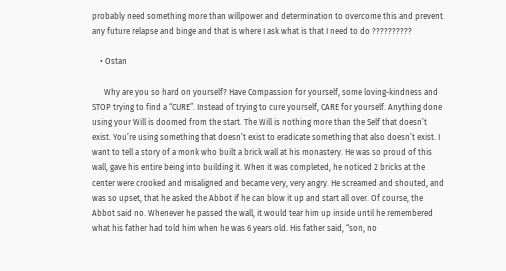probably need something more than willpower and determination to overcome this and prevent any future relapse and binge and that is where I ask what is that I need to do ??????????

    • Ostan

      Why are you so hard on yourself? Have Compassion for yourself, some loving-kindness and STOP trying to find a “CURE”. Instead of trying to cure yourself, CARE for yourself. Anything done using your Will is doomed from the start. The Will is nothing more than the Self that doesn’t exist. You’re using something that doesn’t exist to eradicate something that also doesn’t exist. I want to tell a story of a monk who built a brick wall at his monastery. He was so proud of this wall, gave his entire being into building it. When it was completed, he noticed 2 bricks at the center were crooked and misaligned and became very, very angry. He screamed and shouted, and was so upset, that he asked the Abbot if he can blow it up and start all over. Of course, the Abbot said no. Whenever he passed the wall, it would tear him up inside until he remembered what his father had told him when he was 6 years old. His father said, “son, no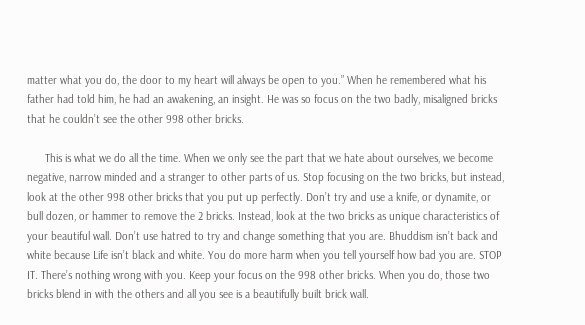matter what you do, the door to my heart will always be open to you.” When he remembered what his father had told him, he had an awakening, an insight. He was so focus on the two badly, misaligned bricks that he couldn’t see the other 998 other bricks.

      This is what we do all the time. When we only see the part that we hate about ourselves, we become negative, narrow minded and a stranger to other parts of us. Stop focusing on the two bricks, but instead, look at the other 998 other bricks that you put up perfectly. Don’t try and use a knife, or dynamite, or bull dozen, or hammer to remove the 2 bricks. Instead, look at the two bricks as unique characteristics of your beautiful wall. Don’t use hatred to try and change something that you are. Bhuddism isn’t back and white because Life isn’t black and white. You do more harm when you tell yourself how bad you are. STOP IT. There’s nothing wrong with you. Keep your focus on the 998 other bricks. When you do, those two bricks blend in with the others and all you see is a beautifully built brick wall.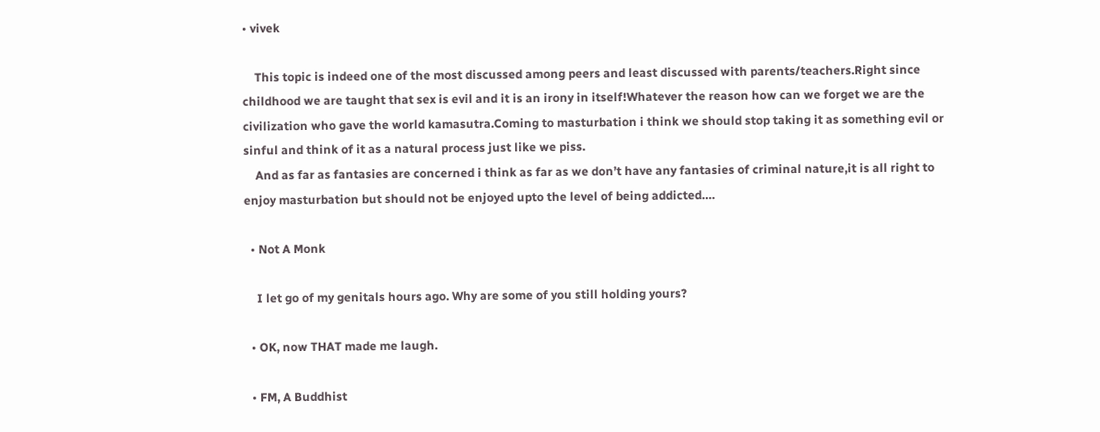• vivek

    This topic is indeed one of the most discussed among peers and least discussed with parents/teachers.Right since childhood we are taught that sex is evil and it is an irony in itself!Whatever the reason how can we forget we are the civilization who gave the world kamasutra.Coming to masturbation i think we should stop taking it as something evil or sinful and think of it as a natural process just like we piss.
    And as far as fantasies are concerned i think as far as we don’t have any fantasies of criminal nature,it is all right to enjoy masturbation but should not be enjoyed upto the level of being addicted….

  • Not A Monk

    I let go of my genitals hours ago. Why are some of you still holding yours?

  • OK, now THAT made me laugh.

  • FM, A Buddhist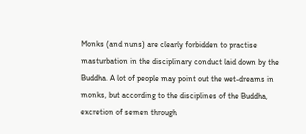Monks (and nuns) are clearly forbidden to practise masturbation in the disciplinary conduct laid down by the Buddha. A lot of people may point out the wet-dreams in monks, but according to the disciplines of the Buddha, excretion of semen through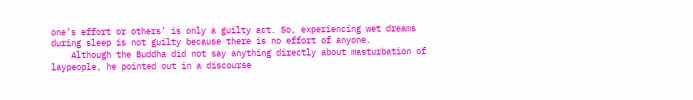one’s effort or others’ is only a guilty act. So, experiencing wet dreams during sleep is not guilty because there is no effort of anyone.
    Although the Buddha did not say anything directly about masturbation of laypeople, he pointed out in a discourse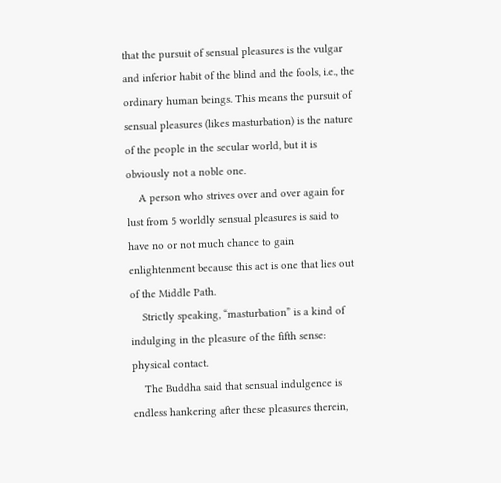that the pursuit of sensual pleasures is the vulgar and inferior habit of the blind and the fools, i.e., the ordinary human beings. This means the pursuit of sensual pleasures (likes masturbation) is the nature of the people in the secular world, but it is obviously not a noble one.
    A person who strives over and over again for lust from 5 worldly sensual pleasures is said to have no or not much chance to gain enlightenment because this act is one that lies out of the Middle Path.
    Strictly speaking, “masturbation” is a kind of indulging in the pleasure of the fifth sense: physical contact.
    The Buddha said that sensual indulgence is endless hankering after these pleasures therein,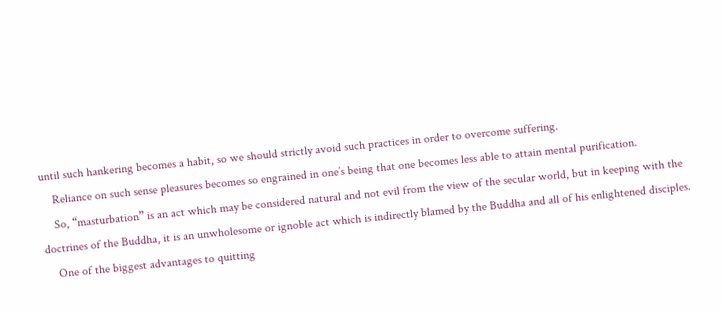until such hankering becomes a habit, so we should strictly avoid such practices in order to overcome suffering.
    Reliance on such sense pleasures becomes so engrained in one’s being that one becomes less able to attain mental purification.
    So, “masturbation” is an act which may be considered natural and not evil from the view of the secular world, but in keeping with the doctrines of the Buddha, it is an unwholesome or ignoble act which is indirectly blamed by the Buddha and all of his enlightened disciples.
    One of the biggest advantages to quitting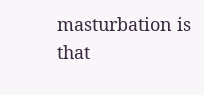masturbation is that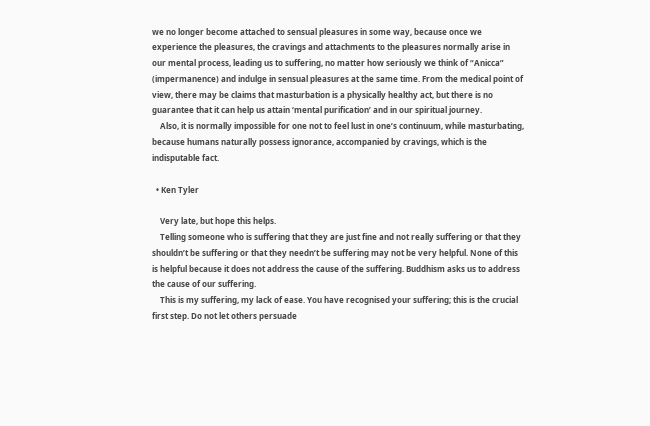we no longer become attached to sensual pleasures in some way, because once we experience the pleasures, the cravings and attachments to the pleasures normally arise in our mental process, leading us to suffering, no matter how seriously we think of “Anicca” (impermanence) and indulge in sensual pleasures at the same time. From the medical point of view, there may be claims that masturbation is a physically healthy act, but there is no guarantee that it can help us attain ‘mental purification’ and in our spiritual journey.
    Also, it is normally impossible for one not to feel lust in one’s continuum, while masturbating, because humans naturally possess ignorance, accompanied by cravings, which is the indisputable fact.

  • Ken Tyler

    Very late, but hope this helps.
    Telling someone who is suffering that they are just fine and not really suffering or that they shouldn’t be suffering or that they needn’t be suffering may not be very helpful. None of this is helpful because it does not address the cause of the suffering. Buddhism asks us to address the cause of our suffering.
    This is my suffering, my lack of ease. You have recognised your suffering; this is the crucial first step. Do not let others persuade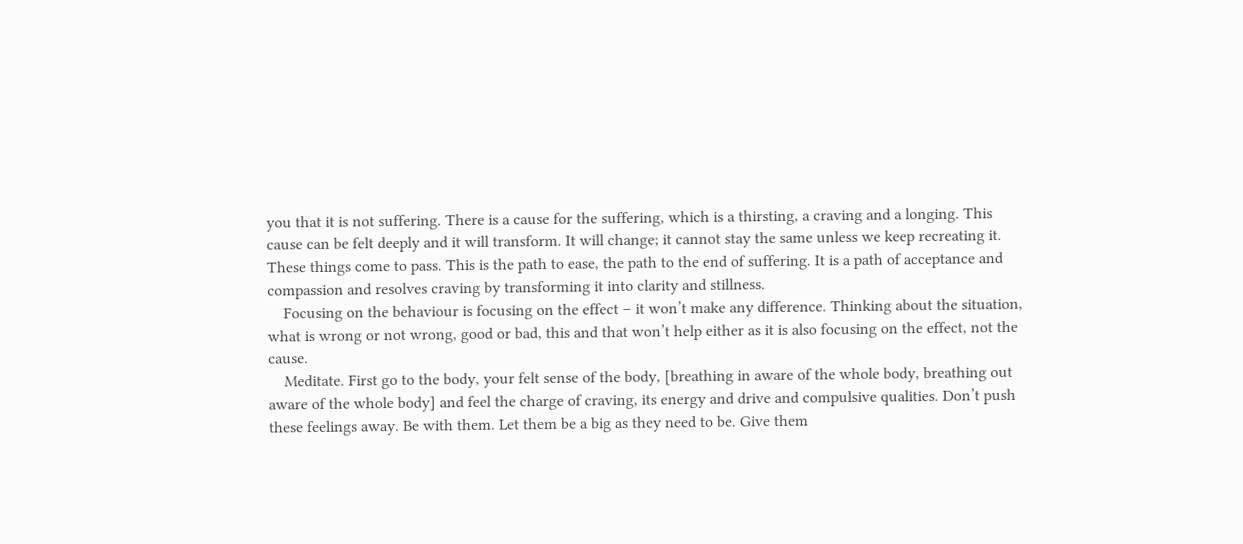you that it is not suffering. There is a cause for the suffering, which is a thirsting, a craving and a longing. This cause can be felt deeply and it will transform. It will change; it cannot stay the same unless we keep recreating it. These things come to pass. This is the path to ease, the path to the end of suffering. It is a path of acceptance and compassion and resolves craving by transforming it into clarity and stillness.
    Focusing on the behaviour is focusing on the effect – it won’t make any difference. Thinking about the situation, what is wrong or not wrong, good or bad, this and that won’t help either as it is also focusing on the effect, not the cause.
    Meditate. First go to the body, your felt sense of the body, [breathing in aware of the whole body, breathing out aware of the whole body] and feel the charge of craving, its energy and drive and compulsive qualities. Don’t push these feelings away. Be with them. Let them be a big as they need to be. Give them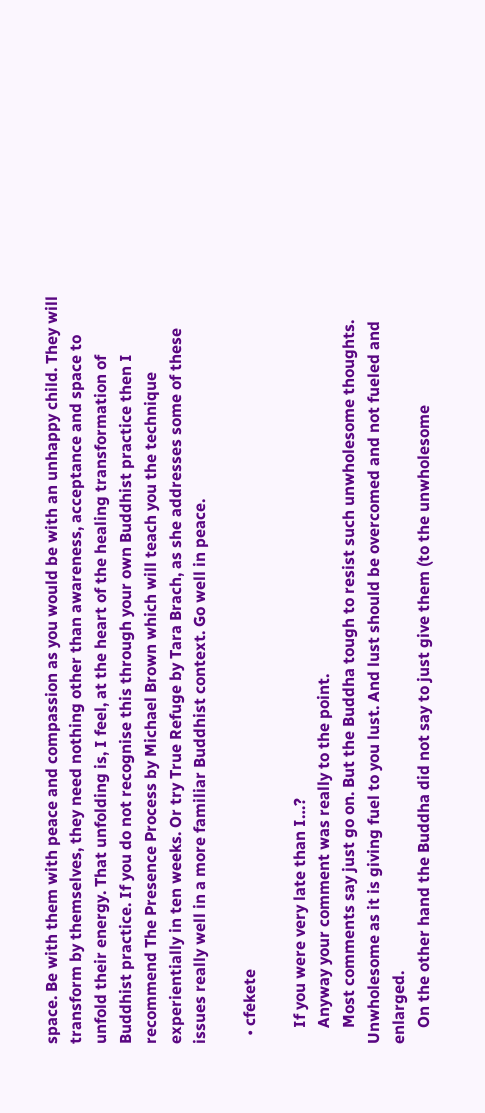space. Be with them with peace and compassion as you would be with an unhappy child. They will transform by themselves, they need nothing other than awareness, acceptance and space to unfold their energy. That unfolding is, I feel, at the heart of the healing transformation of Buddhist practice. If you do not recognise this through your own Buddhist practice then I recommend The Presence Process by Michael Brown which will teach you the technique experientially in ten weeks. Or try True Refuge by Tara Brach, as she addresses some of these issues really well in a more familiar Buddhist context. Go well in peace.

  • cfekete

    If you were very late than I…?
    Anyway your comment was really to the point.
    Most comments say just go on. But the Buddha tough to resist such unwholesome thoughts. Unwholesome as it is giving fuel to you lust. And lust should be overcomed and not fueled and enlarged.
    On the other hand the Buddha did not say to just give them (to the unwholesome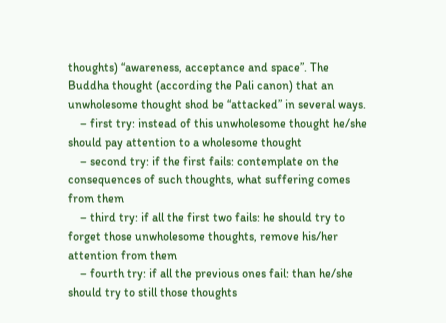thoughts) “awareness, acceptance and space”. The Buddha thought (according the Pali canon) that an unwholesome thought shod be “attacked” in several ways.
    – first try: instead of this unwholesome thought he/she should pay attention to a wholesome thought
    – second try: if the first fails: contemplate on the consequences of such thoughts, what suffering comes from them
    – third try: if all the first two fails: he should try to forget those unwholesome thoughts, remove his/her attention from them
    – fourth try: if all the previous ones fail: than he/she should try to still those thoughts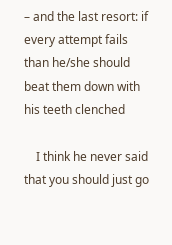– and the last resort: if every attempt fails than he/she should beat them down with his teeth clenched

    I think he never said that you should just go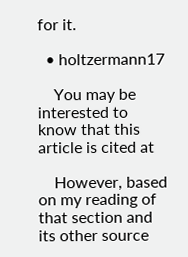for it.

  • holtzermann17

    You may be interested to know that this article is cited at

    However, based on my reading of that section and its other source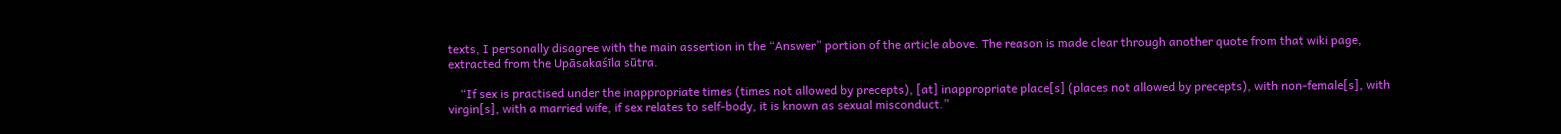texts, I personally disagree with the main assertion in the “Answer” portion of the article above. The reason is made clear through another quote from that wiki page, extracted from the Upāsakaśīla sūtra.

    “If sex is practised under the inappropriate times (times not allowed by precepts), [at] inappropriate place[s] (places not allowed by precepts), with non-female[s], with virgin[s], with a married wife, if sex relates to self-body, it is known as sexual misconduct.”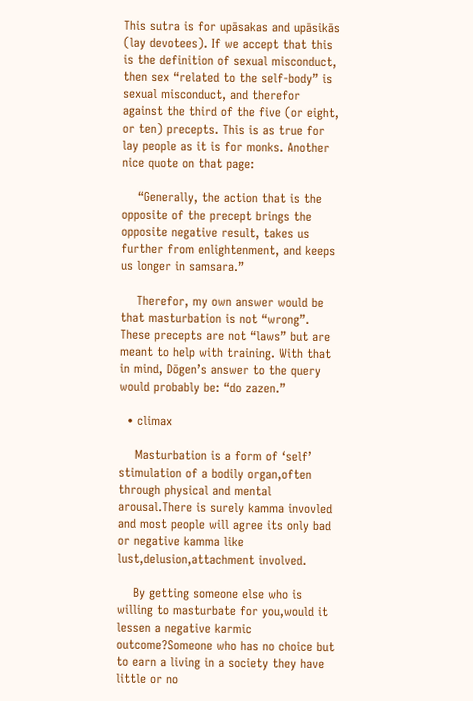This sutra is for upāsakas and upāsikās (lay devotees). If we accept that this is the definition of sexual misconduct, then sex “related to the self-body” is sexual misconduct, and therefor against the third of the five (or eight, or ten) precepts. This is as true for lay people as it is for monks. Another nice quote on that page:

    “Generally, the action that is the opposite of the precept brings the opposite negative result, takes us further from enlightenment, and keeps us longer in samsara.”

    Therefor, my own answer would be that masturbation is not “wrong”. These precepts are not “laws” but are meant to help with training. With that in mind, Dōgen’s answer to the query would probably be: “do zazen.”

  • climax

    Masturbation is a form of ‘self’ stimulation of a bodily organ,often through physical and mental arousal.There is surely kamma invovled and most people will agree its only bad or negative kamma like lust,delusion,attachment involved.

    By getting someone else who is willing to masturbate for you,would it lessen a negative karmic outcome?Someone who has no choice but to earn a living in a society they have little or no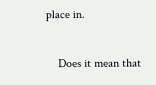place in.

    Does it mean that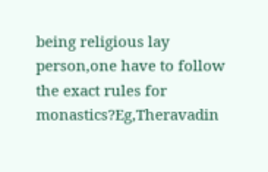being religious lay person,one have to follow the exact rules for monastics?Eg,Theravadin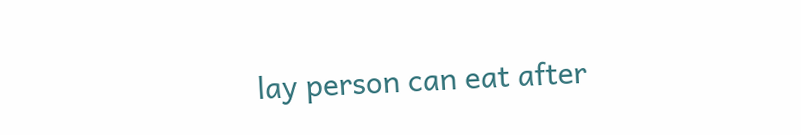lay person can eat after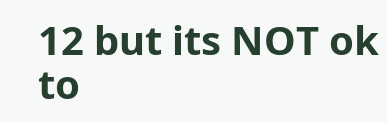12 but its NOT ok to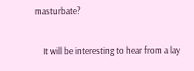masturbate?

    It will be interesting to hear from a lay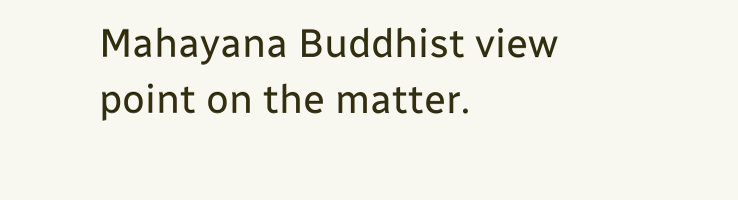Mahayana Buddhist view point on the matter.